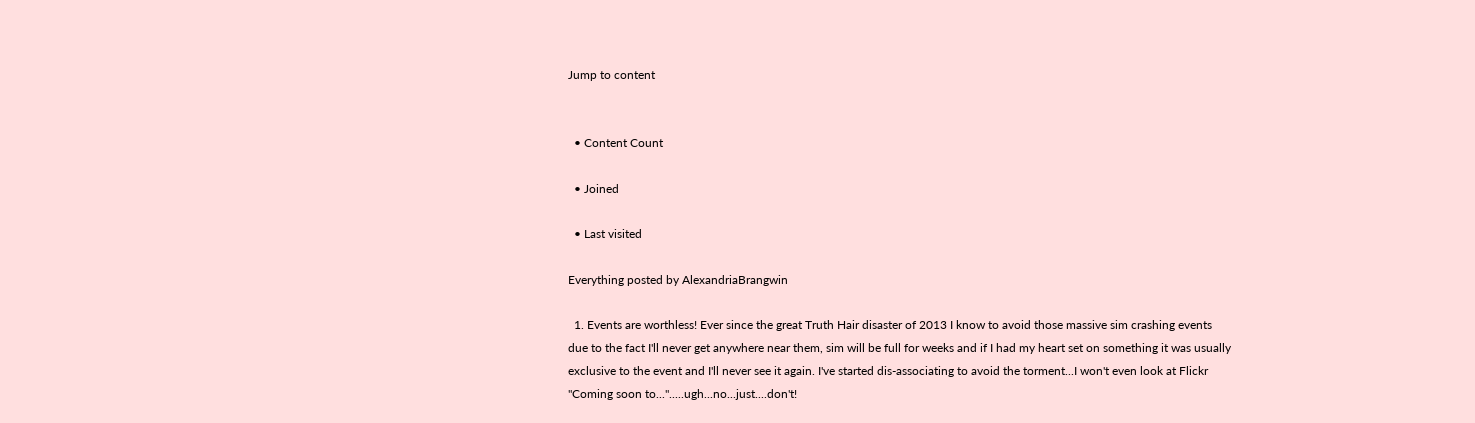Jump to content


  • Content Count

  • Joined

  • Last visited

Everything posted by AlexandriaBrangwin

  1. Events are worthless! Ever since the great Truth Hair disaster of 2013 I know to avoid those massive sim crashing events due to the fact I'll never get anywhere near them, sim will be full for weeks and if I had my heart set on something it was usually exclusive to the event and I'll never see it again. I've started dis-associating to avoid the torment...I won't even look at Flickr "Coming soon to...".....ugh...no...just....don't!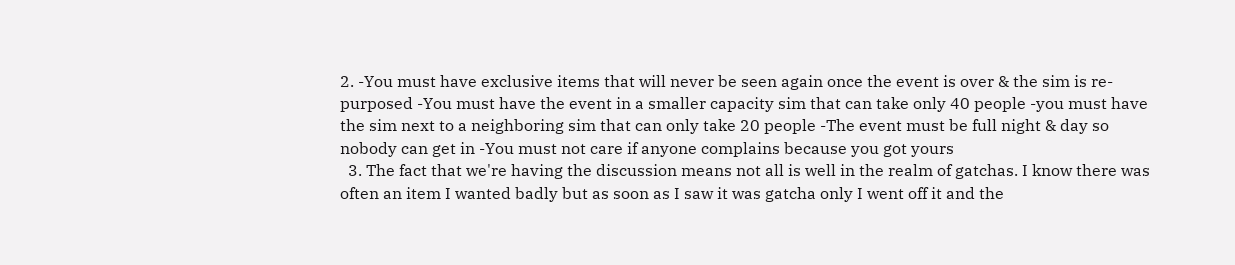2. -You must have exclusive items that will never be seen again once the event is over & the sim is re-purposed -You must have the event in a smaller capacity sim that can take only 40 people -you must have the sim next to a neighboring sim that can only take 20 people -The event must be full night & day so nobody can get in -You must not care if anyone complains because you got yours
  3. The fact that we're having the discussion means not all is well in the realm of gatchas. I know there was often an item I wanted badly but as soon as I saw it was gatcha only I went off it and the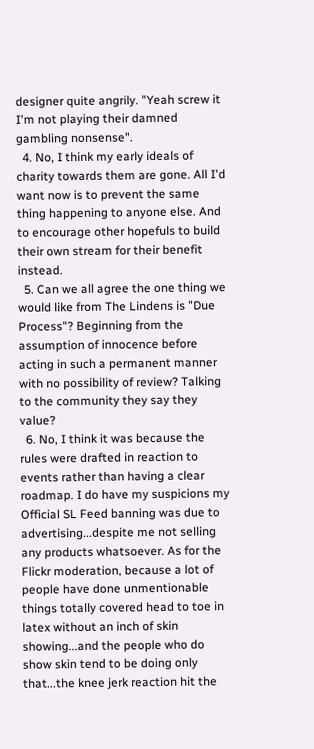designer quite angrily. "Yeah screw it I'm not playing their damned gambling nonsense".
  4. No, I think my early ideals of charity towards them are gone. All I'd want now is to prevent the same thing happening to anyone else. And to encourage other hopefuls to build their own stream for their benefit instead.
  5. Can we all agree the one thing we would like from The Lindens is "Due Process"? Beginning from the assumption of innocence before acting in such a permanent manner with no possibility of review? Talking to the community they say they value?
  6. No, I think it was because the rules were drafted in reaction to events rather than having a clear roadmap. I do have my suspicions my Official SL Feed banning was due to advertising...despite me not selling any products whatsoever. As for the Flickr moderation, because a lot of people have done unmentionable things totally covered head to toe in latex without an inch of skin showing...and the people who do show skin tend to be doing only that...the knee jerk reaction hit the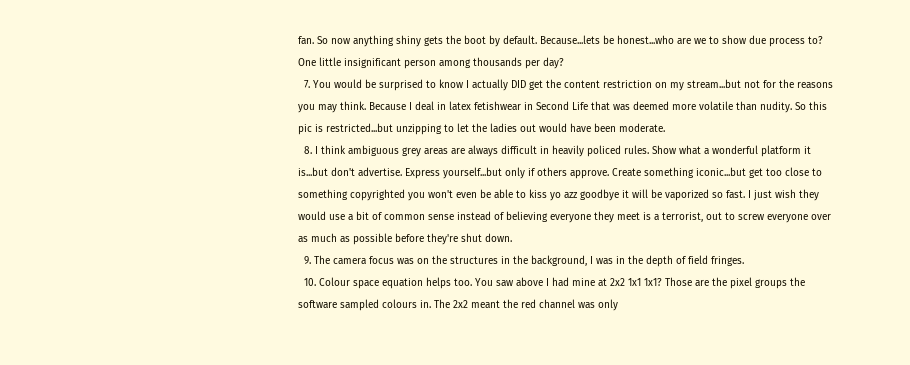fan. So now anything shiny gets the boot by default. Because...lets be honest...who are we to show due process to? One little insignificant person among thousands per day?
  7. You would be surprised to know I actually DID get the content restriction on my stream...but not for the reasons you may think. Because I deal in latex fetishwear in Second Life that was deemed more volatile than nudity. So this pic is restricted...but unzipping to let the ladies out would have been moderate.
  8. I think ambiguous grey areas are always difficult in heavily policed rules. Show what a wonderful platform it is...but don't advertise. Express yourself...but only if others approve. Create something iconic...but get too close to something copyrighted you won't even be able to kiss yo azz goodbye it will be vaporized so fast. I just wish they would use a bit of common sense instead of believing everyone they meet is a terrorist, out to screw everyone over as much as possible before they're shut down.
  9. The camera focus was on the structures in the background, I was in the depth of field fringes.
  10. Colour space equation helps too. You saw above I had mine at 2x2 1x1 1x1? Those are the pixel groups the software sampled colours in. The 2x2 meant the red channel was only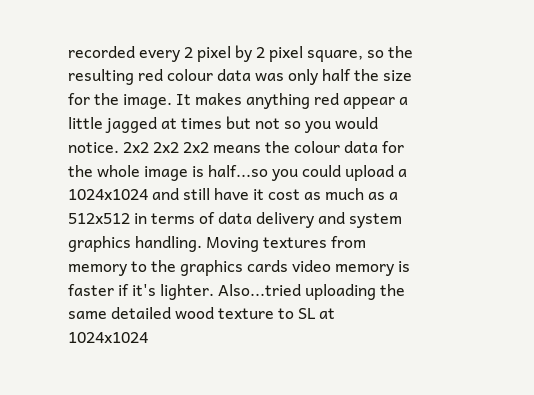recorded every 2 pixel by 2 pixel square, so the resulting red colour data was only half the size for the image. It makes anything red appear a little jagged at times but not so you would notice. 2x2 2x2 2x2 means the colour data for the whole image is half...so you could upload a 1024x1024 and still have it cost as much as a 512x512 in terms of data delivery and system graphics handling. Moving textures from memory to the graphics cards video memory is faster if it's lighter. Also...tried uploading the same detailed wood texture to SL at 1024x1024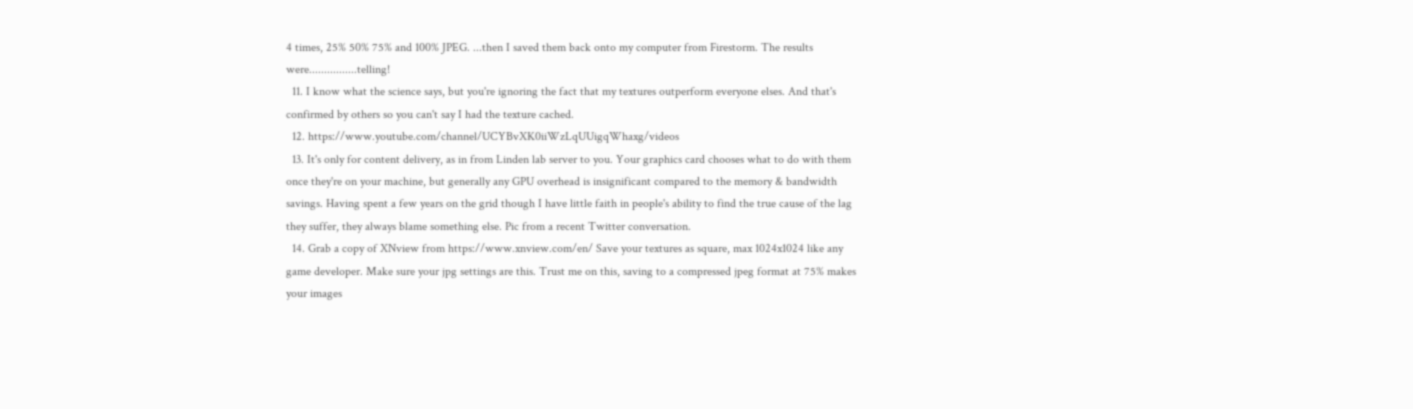4 times, 25% 50% 75% and 100% JPEG. ...then I saved them back onto my computer from Firestorm. The results were................telling!
  11. I know what the science says, but you're ignoring the fact that my textures outperform everyone elses. And that's confirmed by others so you can't say I had the texture cached.
  12. https://www.youtube.com/channel/UCYBvXK0iiWzLqUUigqWhaxg/videos
  13. It's only for content delivery, as in from Linden lab server to you. Your graphics card chooses what to do with them once they're on your machine, but generally any GPU overhead is insignificant compared to the memory & bandwidth savings. Having spent a few years on the grid though I have little faith in people's ability to find the true cause of the lag they suffer, they always blame something else. Pic from a recent Twitter conversation.
  14. Grab a copy of XNview from https://www.xnview.com/en/ Save your textures as square, max 1024x1024 like any game developer. Make sure your jpg settings are this. Trust me on this, saving to a compressed jpeg format at 75% makes your images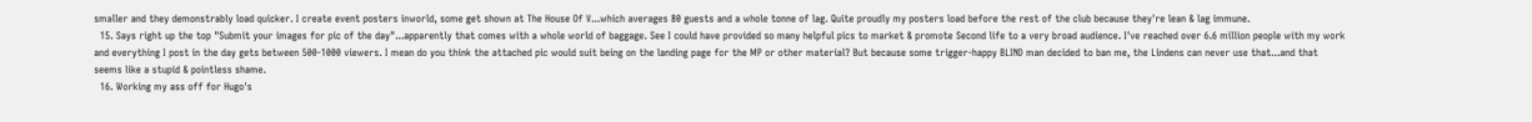smaller and they demonstrably load quicker. I create event posters inworld, some get shown at The House Of V...which averages 80 guests and a whole tonne of lag. Quite proudly my posters load before the rest of the club because they're lean & lag immune.
  15. Says right up the top "Submit your images for pic of the day"...apparently that comes with a whole world of baggage. See I could have provided so many helpful pics to market & promote Second life to a very broad audience. I've reached over 6.6 million people with my work and everything I post in the day gets between 500-1000 viewers. I mean do you think the attached pic would suit being on the landing page for the MP or other material? But because some trigger-happy BLIND man decided to ban me, the Lindens can never use that...and that seems like a stupid & pointless shame.
  16. Working my ass off for Hugo's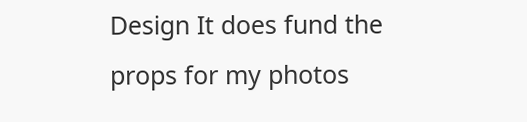Design It does fund the props for my photos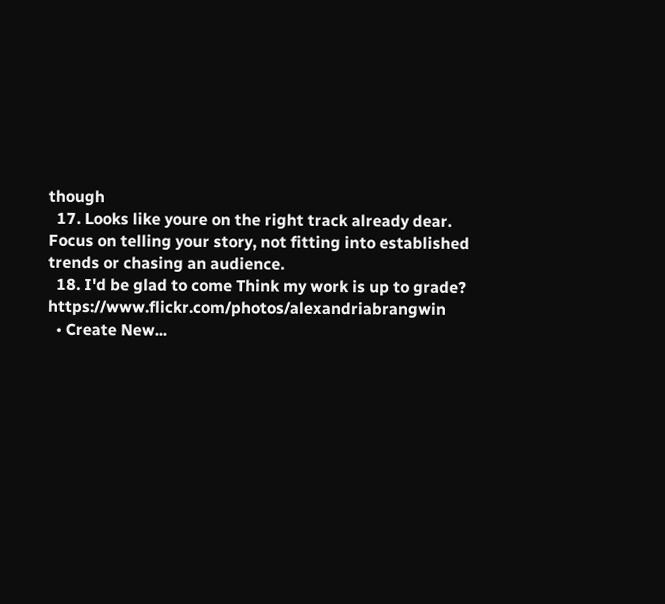though
  17. Looks like youre on the right track already dear. Focus on telling your story, not fitting into established trends or chasing an audience.
  18. I'd be glad to come Think my work is up to grade? https://www.flickr.com/photos/alexandriabrangwin
  • Create New...